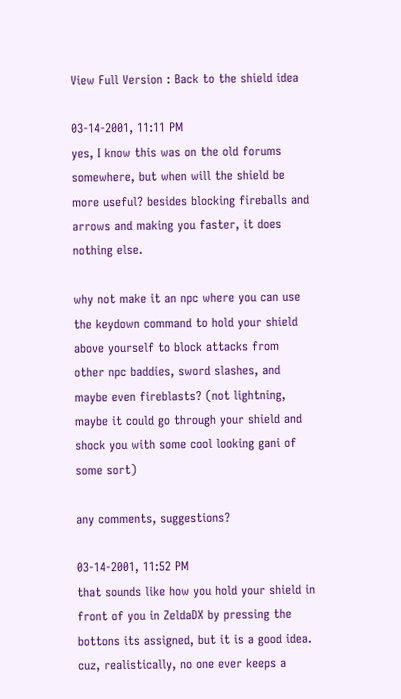View Full Version : Back to the shield idea

03-14-2001, 11:11 PM
yes, I know this was on the old forums somewhere, but when will the shield be more useful? besides blocking fireballs and arrows and making you faster, it does nothing else.

why not make it an npc where you can use the keydown command to hold your shield above yourself to block attacks from other npc baddies, sword slashes, and maybe even fireblasts? (not lightning, maybe it could go through your shield and shock you with some cool looking gani of some sort)

any comments, suggestions?

03-14-2001, 11:52 PM
that sounds like how you hold your shield in front of you in ZeldaDX by pressing the bottons its assigned, but it is a good idea. cuz, realistically, no one ever keeps a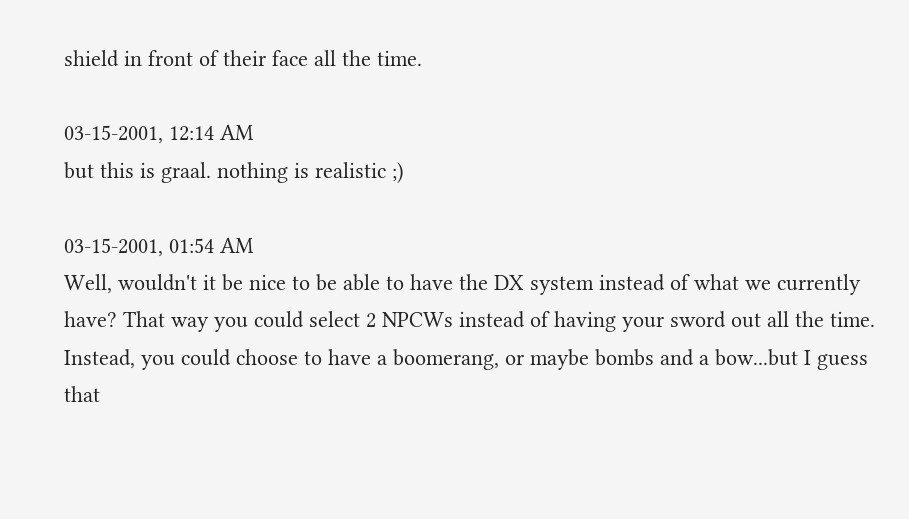shield in front of their face all the time.

03-15-2001, 12:14 AM
but this is graal. nothing is realistic ;)

03-15-2001, 01:54 AM
Well, wouldn't it be nice to be able to have the DX system instead of what we currently have? That way you could select 2 NPCWs instead of having your sword out all the time. Instead, you could choose to have a boomerang, or maybe bombs and a bow...but I guess that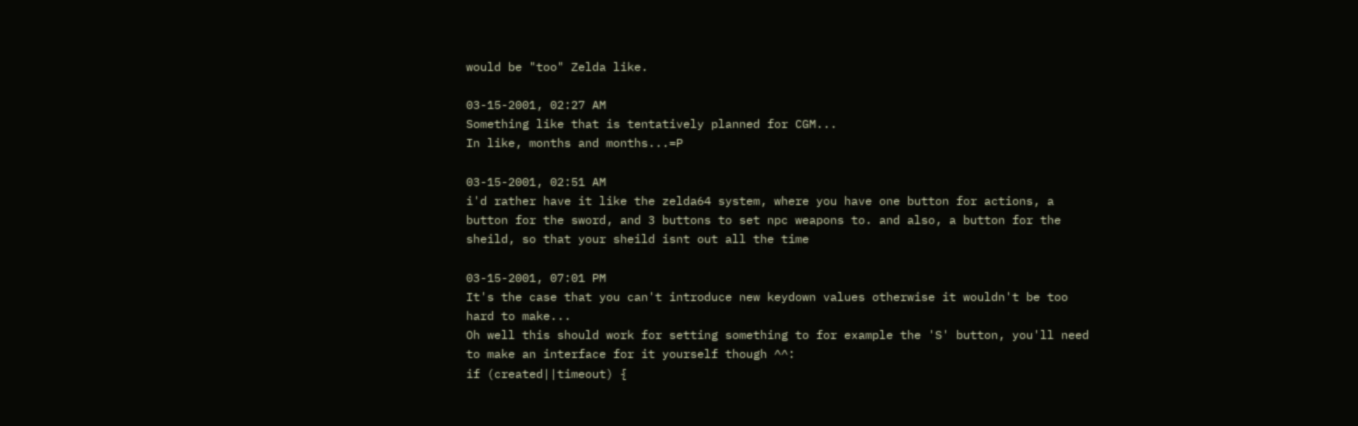would be "too" Zelda like.

03-15-2001, 02:27 AM
Something like that is tentatively planned for CGM...
In like, months and months...=P

03-15-2001, 02:51 AM
i'd rather have it like the zelda64 system, where you have one button for actions, a button for the sword, and 3 buttons to set npc weapons to. and also, a button for the sheild, so that your sheild isnt out all the time

03-15-2001, 07:01 PM
It's the case that you can't introduce new keydown values otherwise it wouldn't be too hard to make...
Oh well this should work for setting something to for example the 'S' button, you'll need to make an interface for it yourself though ^^:
if (created||timeout) {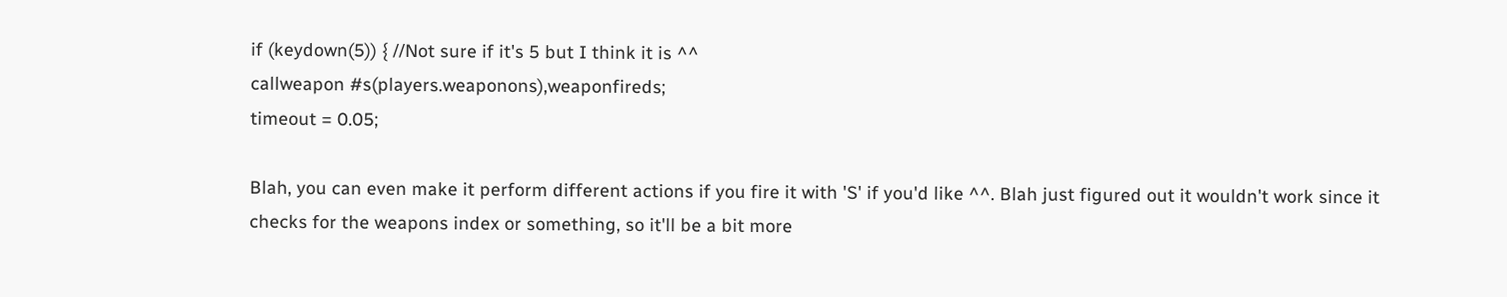if (keydown(5)) { //Not sure if it's 5 but I think it is ^^
callweapon #s(players.weaponons),weaponfireds;
timeout = 0.05;

Blah, you can even make it perform different actions if you fire it with 'S' if you'd like ^^. Blah just figured out it wouldn't work since it checks for the weapons index or something, so it'll be a bit more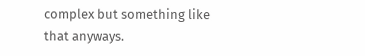complex but something like that anyways.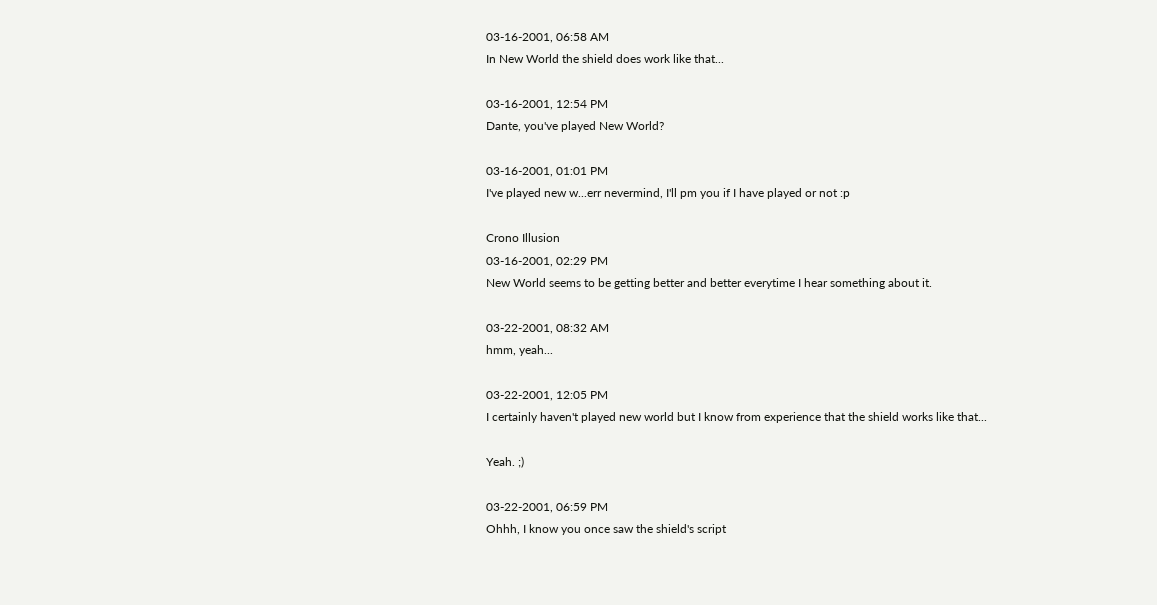03-16-2001, 06:58 AM
In New World the shield does work like that...

03-16-2001, 12:54 PM
Dante, you've played New World?

03-16-2001, 01:01 PM
I've played new w...err nevermind, I'll pm you if I have played or not :p

Crono Illusion
03-16-2001, 02:29 PM
New World seems to be getting better and better everytime I hear something about it.

03-22-2001, 08:32 AM
hmm, yeah...

03-22-2001, 12:05 PM
I certainly haven't played new world but I know from experience that the shield works like that...

Yeah. ;)

03-22-2001, 06:59 PM
Ohhh, I know you once saw the shield's script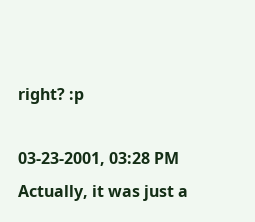right? :p

03-23-2001, 03:28 PM
Actually, it was just a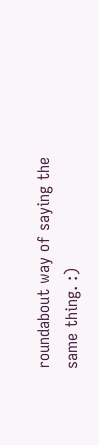roundabout way of saying the same thing. :)